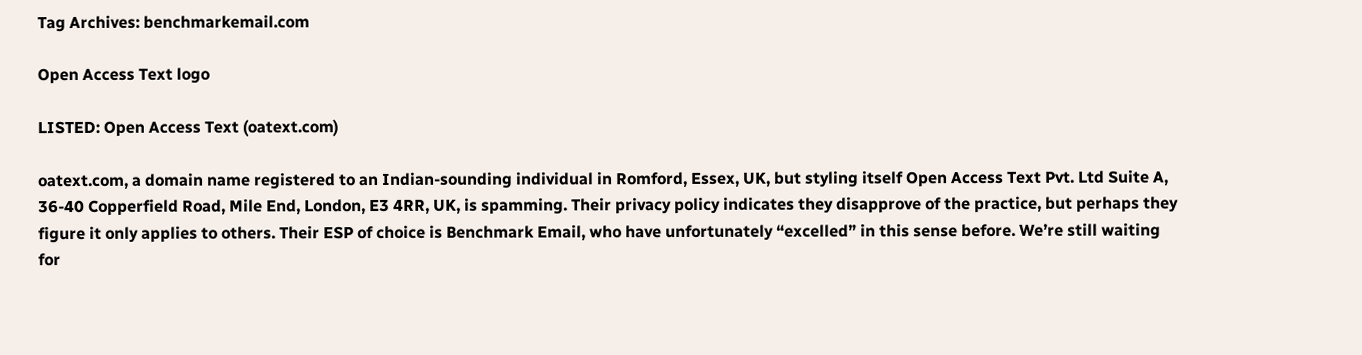Tag Archives: benchmarkemail.com

Open Access Text logo

LISTED: Open Access Text (oatext.com)

oatext.com, a domain name registered to an Indian-sounding individual in Romford, Essex, UK, but styling itself Open Access Text Pvt. Ltd Suite A, 36-40 Copperfield Road, Mile End, London, E3 4RR, UK, is spamming. Their privacy policy indicates they disapprove of the practice, but perhaps they figure it only applies to others. Their ESP of choice is Benchmark Email, who have unfortunately “excelled” in this sense before. We’re still waiting for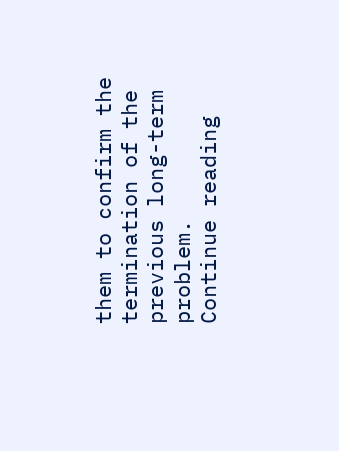them to confirm the termination of the previous long-term problem.
Continue reading